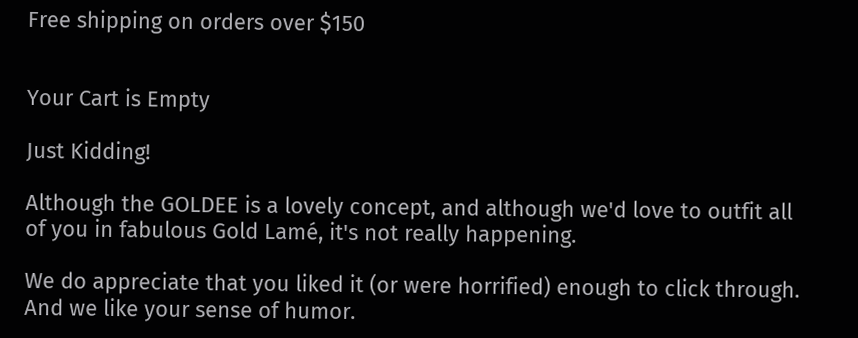Free shipping on orders over $150


Your Cart is Empty

Just Kidding!

Although the GOLDEE is a lovely concept, and although we'd love to outfit all of you in fabulous Gold Lamé, it's not really happening.

We do appreciate that you liked it (or were horrified) enough to click through. And we like your sense of humor.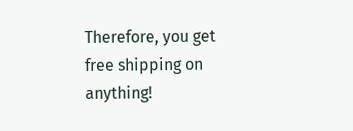Therefore, you get free shipping on anything!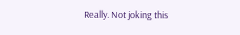Really. Not joking this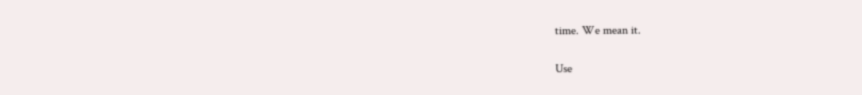time. We mean it.

Use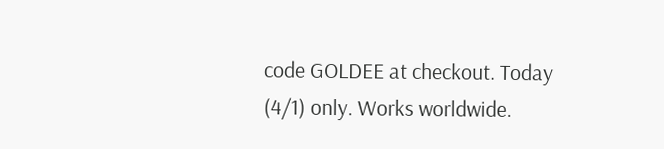code GOLDEE at checkout. Today (4/1) only. Works worldwide.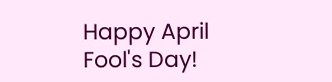Happy April Fool's Day!